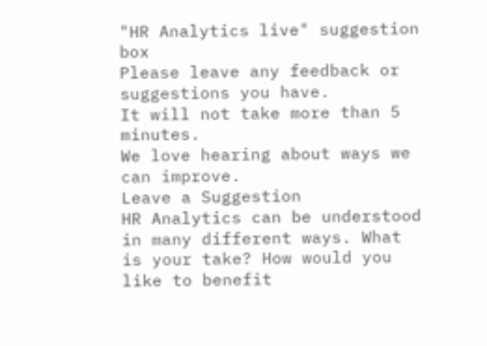"HR Analytics live" suggestion box
Please leave any feedback or suggestions you have.
It will not take more than 5 minutes.
We love hearing about ways we can improve.
Leave a Suggestion
HR Analytics can be understood in many different ways. What is your take? How would you like to benefit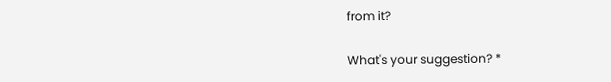from it?

What's your suggestion? *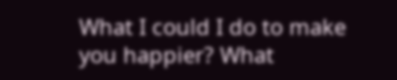What I could I do to make you happier? What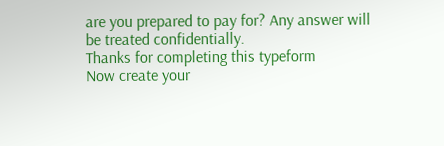are you prepared to pay for? Any answer will be treated confidentially.
Thanks for completing this typeform
Now create your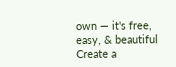own — it's free, easy, & beautiful
Create a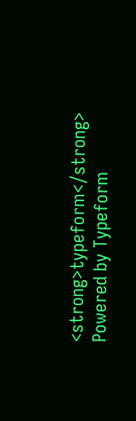<strong>typeform</strong>
Powered by Typeform